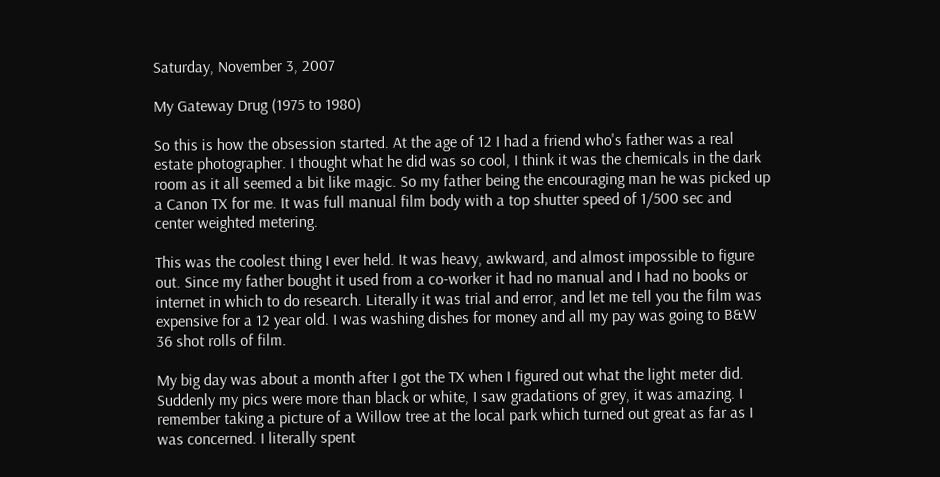Saturday, November 3, 2007

My Gateway Drug (1975 to 1980)

So this is how the obsession started. At the age of 12 I had a friend who's father was a real estate photographer. I thought what he did was so cool, I think it was the chemicals in the dark room as it all seemed a bit like magic. So my father being the encouraging man he was picked up a Canon TX for me. It was full manual film body with a top shutter speed of 1/500 sec and center weighted metering.

This was the coolest thing I ever held. It was heavy, awkward, and almost impossible to figure out. Since my father bought it used from a co-worker it had no manual and I had no books or internet in which to do research. Literally it was trial and error, and let me tell you the film was expensive for a 12 year old. I was washing dishes for money and all my pay was going to B&W 36 shot rolls of film.

My big day was about a month after I got the TX when I figured out what the light meter did. Suddenly my pics were more than black or white, I saw gradations of grey, it was amazing. I remember taking a picture of a Willow tree at the local park which turned out great as far as I was concerned. I literally spent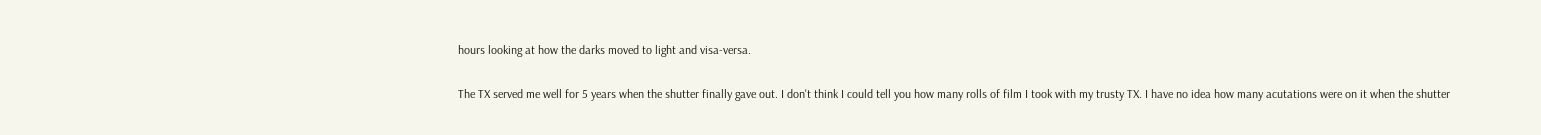hours looking at how the darks moved to light and visa-versa.

The TX served me well for 5 years when the shutter finally gave out. I don't think I could tell you how many rolls of film I took with my trusty TX. I have no idea how many acutations were on it when the shutter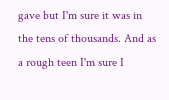gave but I'm sure it was in the tens of thousands. And as a rough teen I'm sure I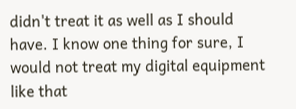didn't treat it as well as I should have. I know one thing for sure, I would not treat my digital equipment like that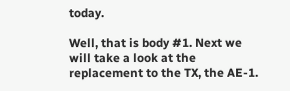today.

Well, that is body #1. Next we will take a look at the replacement to the TX, the AE-1.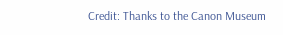Credit: Thanks to the Canon Museum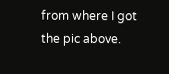from where I got the pic above.